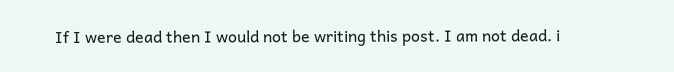If I were dead then I would not be writing this post. I am not dead. i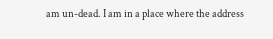am un-dead. I am in a place where the address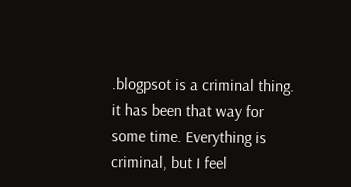.blogpsot is a criminal thing. it has been that way for some time. Everything is criminal, but I feel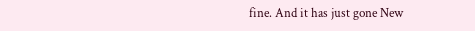fine. And it has just gone New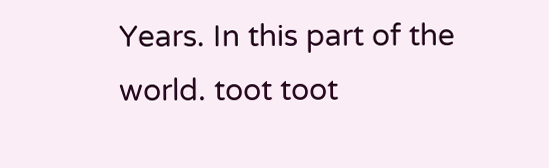Years. In this part of the world. toot toot